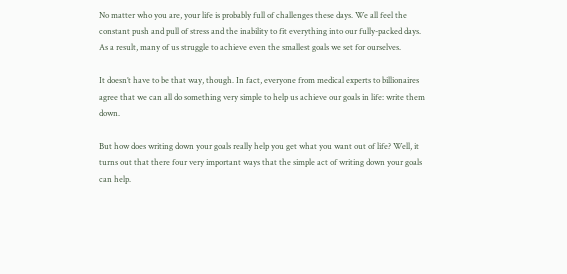No matter who you are, your life is probably full of challenges these days. We all feel the constant push and pull of stress and the inability to fit everything into our fully-packed days. As a result, many of us struggle to achieve even the smallest goals we set for ourselves.

It doesn’t have to be that way, though. In fact, everyone from medical experts to billionaires agree that we can all do something very simple to help us achieve our goals in life: write them down.

But how does writing down your goals really help you get what you want out of life? Well, it turns out that there four very important ways that the simple act of writing down your goals can help.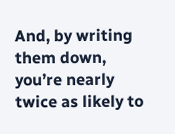And, by writing them down, you’re nearly twice as likely to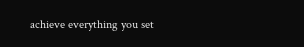achieve everything you set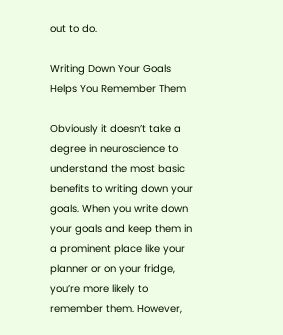out to do.

Writing Down Your Goals Helps You Remember Them

Obviously it doesn’t take a degree in neuroscience to understand the most basic benefits to writing down your goals. When you write down your goals and keep them in a prominent place like your planner or on your fridge, you’re more likely to remember them. However,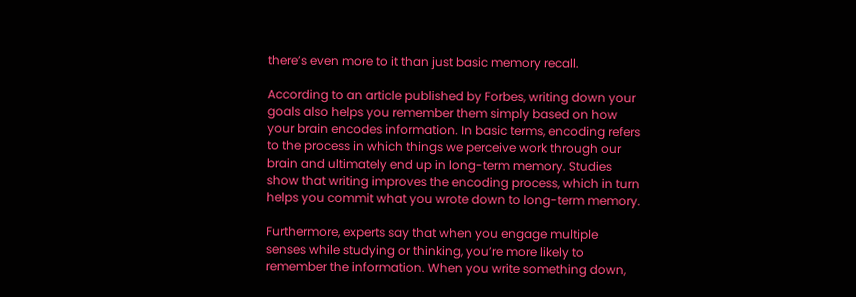there’s even more to it than just basic memory recall.

According to an article published by Forbes, writing down your goals also helps you remember them simply based on how your brain encodes information. In basic terms, encoding refers to the process in which things we perceive work through our brain and ultimately end up in long-term memory. Studies show that writing improves the encoding process, which in turn helps you commit what you wrote down to long-term memory.

Furthermore, experts say that when you engage multiple senses while studying or thinking, you’re more likely to remember the information. When you write something down,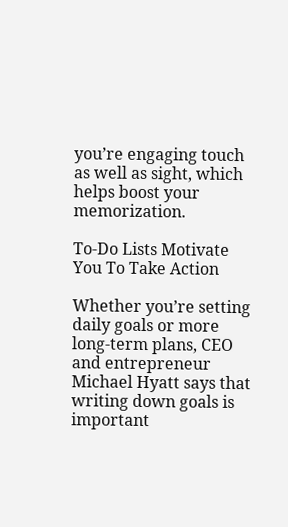you’re engaging touch as well as sight, which helps boost your memorization.

To-Do Lists Motivate You To Take Action

Whether you’re setting daily goals or more long-term plans, CEO and entrepreneur Michael Hyatt says that writing down goals is important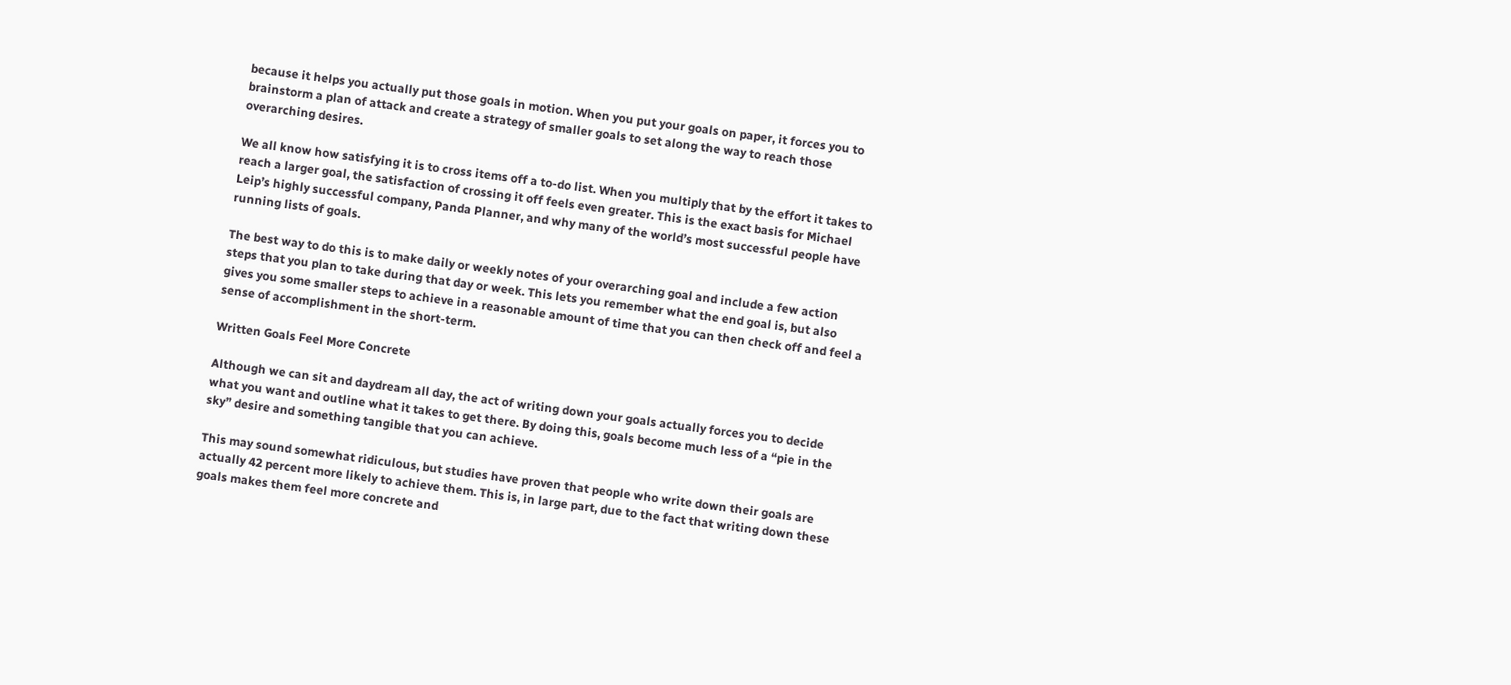because it helps you actually put those goals in motion. When you put your goals on paper, it forces you to brainstorm a plan of attack and create a strategy of smaller goals to set along the way to reach those overarching desires.

We all know how satisfying it is to cross items off a to-do list. When you multiply that by the effort it takes to reach a larger goal, the satisfaction of crossing it off feels even greater. This is the exact basis for Michael Leip’s highly successful company, Panda Planner, and why many of the world’s most successful people have running lists of goals.

The best way to do this is to make daily or weekly notes of your overarching goal and include a few action steps that you plan to take during that day or week. This lets you remember what the end goal is, but also gives you some smaller steps to achieve in a reasonable amount of time that you can then check off and feel a sense of accomplishment in the short-term.

Written Goals Feel More Concrete

Although we can sit and daydream all day, the act of writing down your goals actually forces you to decide what you want and outline what it takes to get there. By doing this, goals become much less of a “pie in the sky” desire and something tangible that you can achieve.

This may sound somewhat ridiculous, but studies have proven that people who write down their goals are actually 42 percent more likely to achieve them. This is, in large part, due to the fact that writing down these goals makes them feel more concrete and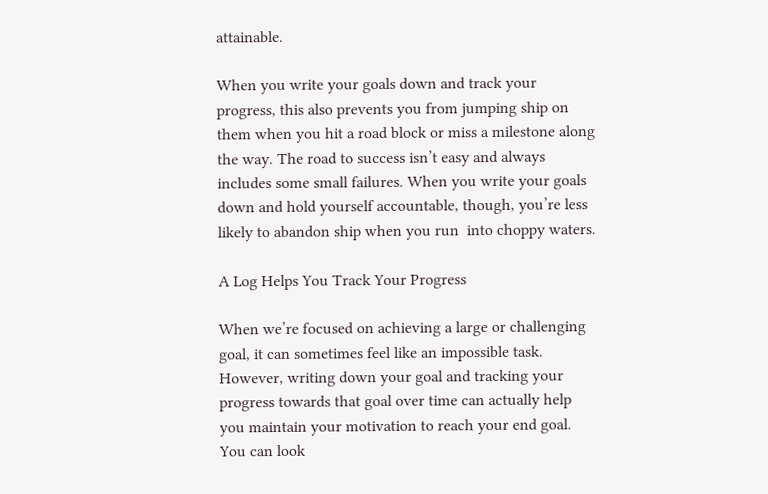attainable.

When you write your goals down and track your progress, this also prevents you from jumping ship on them when you hit a road block or miss a milestone along the way. The road to success isn’t easy and always includes some small failures. When you write your goals down and hold yourself accountable, though, you’re less likely to abandon ship when you run  into choppy waters.

A Log Helps You Track Your Progress

When we’re focused on achieving a large or challenging goal, it can sometimes feel like an impossible task. However, writing down your goal and tracking your progress towards that goal over time can actually help you maintain your motivation to reach your end goal. You can look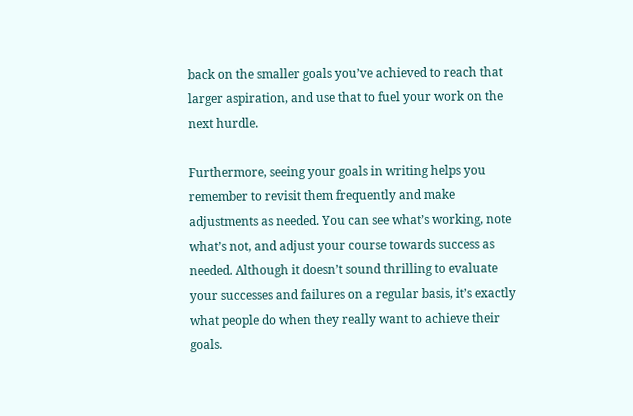back on the smaller goals you’ve achieved to reach that larger aspiration, and use that to fuel your work on the next hurdle.

Furthermore, seeing your goals in writing helps you remember to revisit them frequently and make adjustments as needed. You can see what’s working, note what’s not, and adjust your course towards success as needed. Although it doesn’t sound thrilling to evaluate your successes and failures on a regular basis, it’s exactly what people do when they really want to achieve their goals.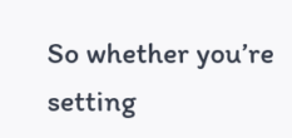So whether you’re setting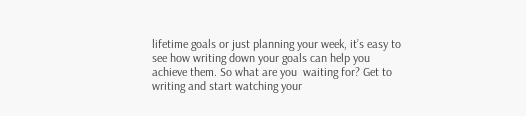lifetime goals or just planning your week, it’s easy to see how writing down your goals can help you achieve them. So what are you  waiting for? Get to writing and start watching your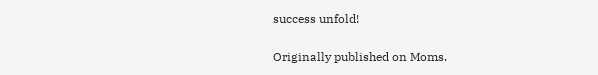success unfold!

Originally published on Moms.